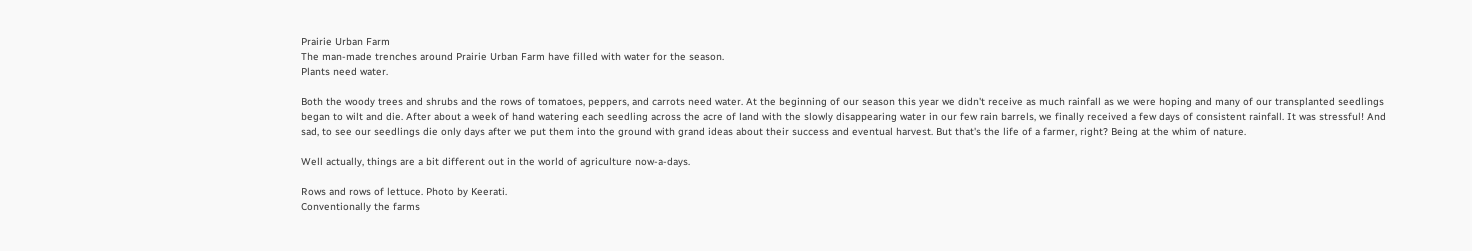Prairie Urban Farm
The man-made trenches around Prairie Urban Farm have filled with water for the season.
Plants need water.

Both the woody trees and shrubs and the rows of tomatoes, peppers, and carrots need water. At the beginning of our season this year we didn't receive as much rainfall as we were hoping and many of our transplanted seedlings began to wilt and die. After about a week of hand watering each seedling across the acre of land with the slowly disappearing water in our few rain barrels, we finally received a few days of consistent rainfall. It was stressful! And sad, to see our seedlings die only days after we put them into the ground with grand ideas about their success and eventual harvest. But that's the life of a farmer, right? Being at the whim of nature.

Well actually, things are a bit different out in the world of agriculture now-a-days.

Rows and rows of lettuce. Photo by Keerati.
Conventionally the farms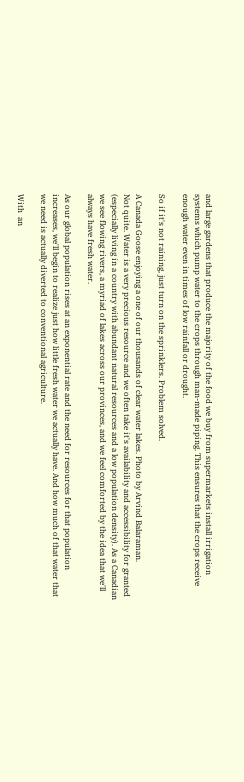and large gardens that produce the majority of the food we buy from supermarkets install irrigation systems which pump water to the crops through man-made piping. This ensures that the crops receive enough water even in times of low rainfall or drought.

So if it's not raining, just turn on the sprinklers. Problem solved.

A Canada Goose enjoying a one of our thousands of clear water lakes. Photo by Arvind Balaraman.
Not quite. Water is a very precious resource and we often take it's availability and accessibility for granted (especially living in a country with abundant natural resources and a low population density). As a Canadian we see flowing rivers, a myriad of lakes across our provinces, and we feel comforted by the idea that we'll always have fresh water.

As our global population rises at an exponential rate and the need for resources for that population increases, we'll begin to realize just how little fresh water we actually have. And how much of that water that we need is actually diverted to conventional agriculture.

With  an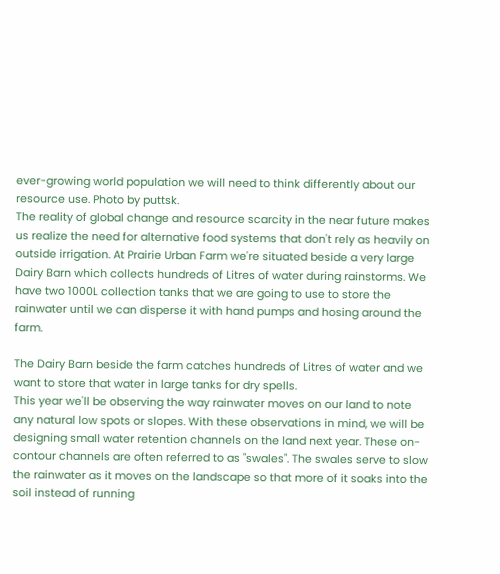ever-growing world population we will need to think differently about our resource use. Photo by puttsk.
The reality of global change and resource scarcity in the near future makes us realize the need for alternative food systems that don't rely as heavily on outside irrigation. At Prairie Urban Farm we're situated beside a very large Dairy Barn which collects hundreds of Litres of water during rainstorms. We have two 1000L collection tanks that we are going to use to store the rainwater until we can disperse it with hand pumps and hosing around the farm.

The Dairy Barn beside the farm catches hundreds of Litres of water and we want to store that water in large tanks for dry spells.
This year we'll be observing the way rainwater moves on our land to note any natural low spots or slopes. With these observations in mind, we will be designing small water retention channels on the land next year. These on-contour channels are often referred to as "swales". The swales serve to slow the rainwater as it moves on the landscape so that more of it soaks into the soil instead of running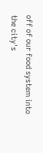off of our food system into the city's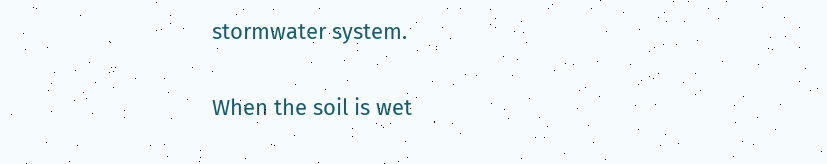stormwater system.

When the soil is wet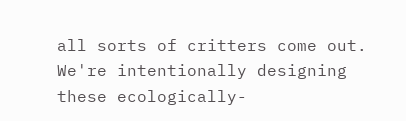all sorts of critters come out.
We're intentionally designing these ecologically-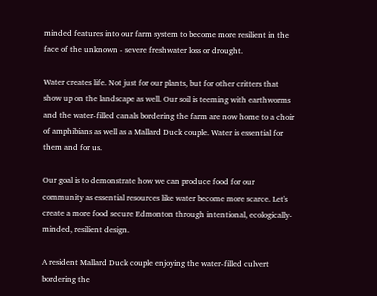minded features into our farm system to become more resilient in the face of the unknown - severe freshwater loss or drought.

Water creates life. Not just for our plants, but for other critters that show up on the landscape as well. Our soil is teeming with earthworms and the water-filled canals bordering the farm are now home to a choir of amphibians as well as a Mallard Duck couple. Water is essential for them and for us.

Our goal is to demonstrate how we can produce food for our community as essential resources like water become more scarce. Let's create a more food secure Edmonton through intentional, ecologically-minded, resilient design.

A resident Mallard Duck couple enjoying the water-filled culvert bordering the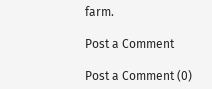farm.

Post a Comment

Post a Comment (0)